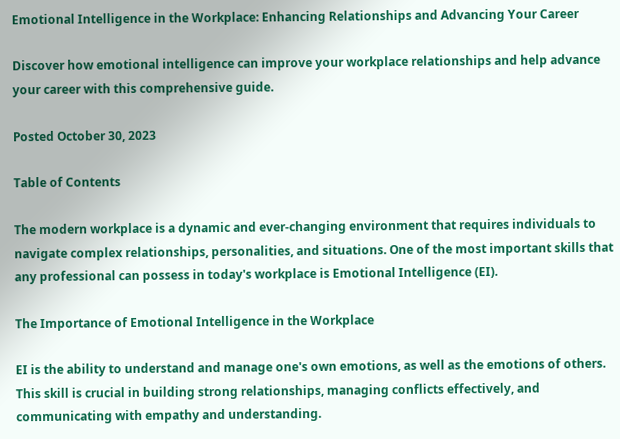Emotional Intelligence in the Workplace: Enhancing Relationships and Advancing Your Career

Discover how emotional intelligence can improve your workplace relationships and help advance your career with this comprehensive guide.

Posted October 30, 2023

Table of Contents

The modern workplace is a dynamic and ever-changing environment that requires individuals to navigate complex relationships, personalities, and situations. One of the most important skills that any professional can possess in today's workplace is Emotional Intelligence (EI).

The Importance of Emotional Intelligence in the Workplace

EI is the ability to understand and manage one's own emotions, as well as the emotions of others. This skill is crucial in building strong relationships, managing conflicts effectively, and communicating with empathy and understanding.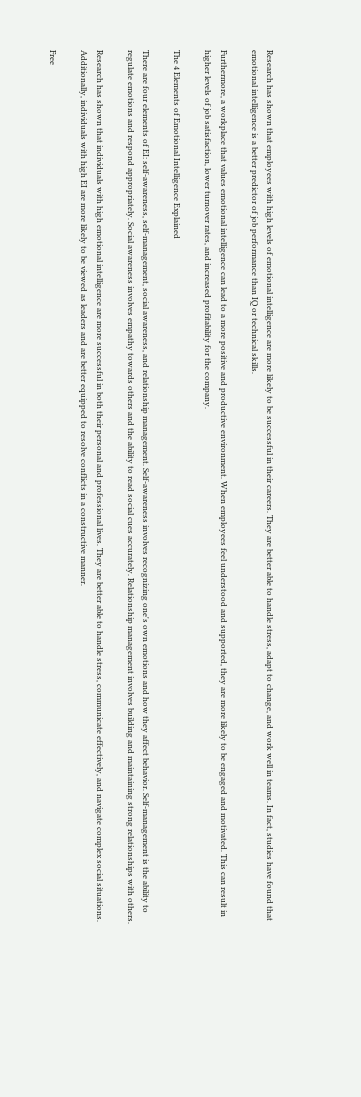Research has shown that employees with high levels of emotional intelligence are more likely to be successful in their careers. They are better able to handle stress, adapt to change, and work well in teams. In fact, studies have found that emotional intelligence is a better predictor of job performance than IQ or technical skills.

Furthermore, a workplace that values emotional intelligence can lead to a more positive and productive environment. When employees feel understood and supported, they are more likely to be engaged and motivated. This can result in higher levels of job satisfaction, lower turnover rates, and increased profitability for the company.

The 4 Elements of Emotional Intelligence Explained

There are four elements of EI: self-awareness, self-management, social awareness, and relationship management. Self-awareness involves recognizing one's own emotions and how they affect behavior. Self-management is the ability to regulate emotions and respond appropriately. Social awareness involves empathy towards others and the ability to read social cues accurately. Relationship management involves building and maintaining strong relationships with others.

Research has shown that individuals with high emotional intelligence are more successful in both their personal and professional lives. They are better able to handle stress, communicate effectively, and navigate complex social situations. Additionally, individuals with high EI are more likely to be viewed as leaders and are better equipped to resolve conflicts in a constructive manner.

Free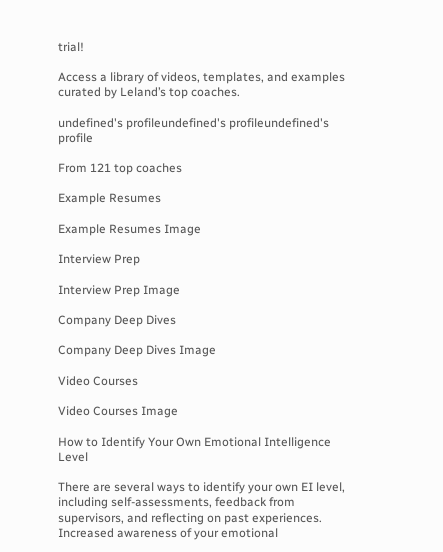trial!

Access a library of videos, templates, and examples curated by Leland’s top coaches.

undefined's profileundefined's profileundefined's profile

From 121 top coaches

Example Resumes

Example Resumes Image

Interview Prep

Interview Prep Image

Company Deep Dives

Company Deep Dives Image

Video Courses

Video Courses Image

How to Identify Your Own Emotional Intelligence Level

There are several ways to identify your own EI level, including self-assessments, feedback from supervisors, and reflecting on past experiences. Increased awareness of your emotional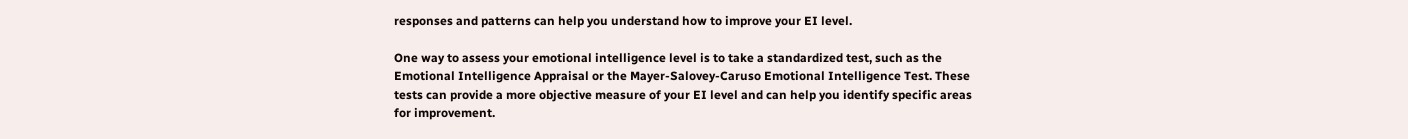responses and patterns can help you understand how to improve your EI level.

One way to assess your emotional intelligence level is to take a standardized test, such as the Emotional Intelligence Appraisal or the Mayer-Salovey-Caruso Emotional Intelligence Test. These tests can provide a more objective measure of your EI level and can help you identify specific areas for improvement.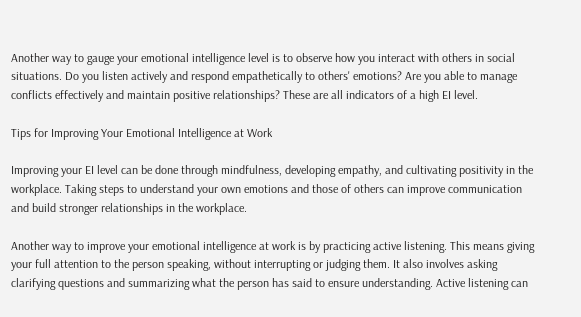Another way to gauge your emotional intelligence level is to observe how you interact with others in social situations. Do you listen actively and respond empathetically to others' emotions? Are you able to manage conflicts effectively and maintain positive relationships? These are all indicators of a high EI level.

Tips for Improving Your Emotional Intelligence at Work

Improving your EI level can be done through mindfulness, developing empathy, and cultivating positivity in the workplace. Taking steps to understand your own emotions and those of others can improve communication and build stronger relationships in the workplace.

Another way to improve your emotional intelligence at work is by practicing active listening. This means giving your full attention to the person speaking, without interrupting or judging them. It also involves asking clarifying questions and summarizing what the person has said to ensure understanding. Active listening can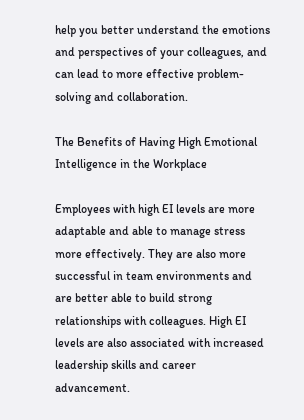help you better understand the emotions and perspectives of your colleagues, and can lead to more effective problem-solving and collaboration.

The Benefits of Having High Emotional Intelligence in the Workplace

Employees with high EI levels are more adaptable and able to manage stress more effectively. They are also more successful in team environments and are better able to build strong relationships with colleagues. High EI levels are also associated with increased leadership skills and career advancement.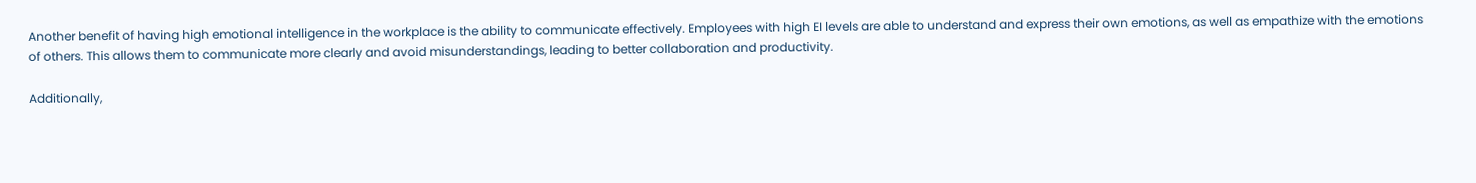Another benefit of having high emotional intelligence in the workplace is the ability to communicate effectively. Employees with high EI levels are able to understand and express their own emotions, as well as empathize with the emotions of others. This allows them to communicate more clearly and avoid misunderstandings, leading to better collaboration and productivity.

Additionally,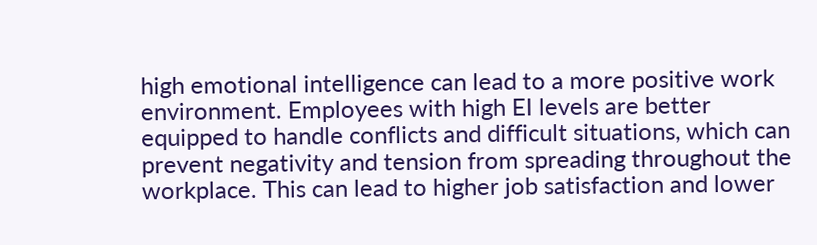high emotional intelligence can lead to a more positive work environment. Employees with high EI levels are better equipped to handle conflicts and difficult situations, which can prevent negativity and tension from spreading throughout the workplace. This can lead to higher job satisfaction and lower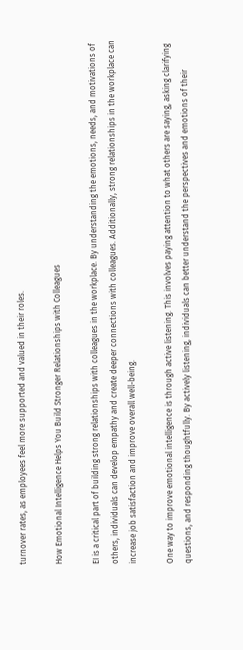turnover rates, as employees feel more supported and valued in their roles.

How Emotional Intelligence Helps You Build Stronger Relationships with Colleagues

EI is a critical part of building strong relationships with colleagues in the workplace. By understanding the emotions, needs, and motivations of others, individuals can develop empathy and create deeper connections with colleagues. Additionally, strong relationships in the workplace can increase job satisfaction and improve overall well-being.

One way to improve emotional intelligence is through active listening. This involves paying attention to what others are saying, asking clarifying questions, and responding thoughtfully. By actively listening, individuals can better understand the perspectives and emotions of their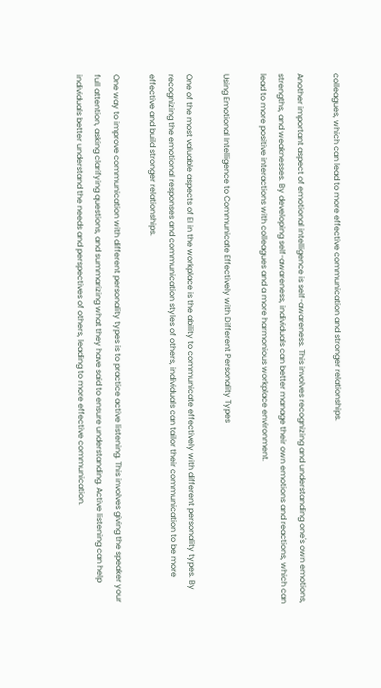colleagues, which can lead to more effective communication and stronger relationships.

Another important aspect of emotional intelligence is self-awareness. This involves recognizing and understanding one's own emotions, strengths, and weaknesses. By developing self-awareness, individuals can better manage their own emotions and reactions, which can lead to more positive interactions with colleagues and a more harmonious workplace environment.

Using Emotional Intelligence to Communicate Effectively with Different Personality Types

One of the most valuable aspects of EI in the workplace is the ability to communicate effectively with different personality types. By recognizing the emotional responses and communication styles of others, individuals can tailor their communication to be more effective and build stronger relationships.

One way to improve communication with different personality types is to practice active listening. This involves giving the speaker your full attention, asking clarifying questions, and summarizing what they have said to ensure understanding. Active listening can help individuals better understand the needs and perspectives of others, leading to more effective communication.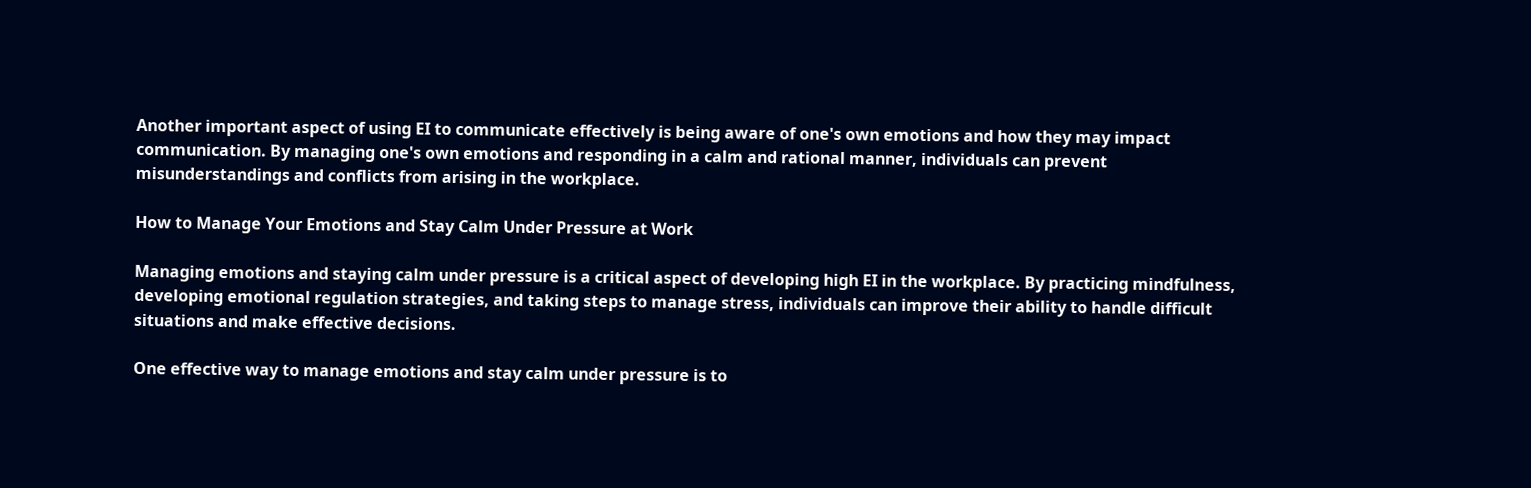Another important aspect of using EI to communicate effectively is being aware of one's own emotions and how they may impact communication. By managing one's own emotions and responding in a calm and rational manner, individuals can prevent misunderstandings and conflicts from arising in the workplace.

How to Manage Your Emotions and Stay Calm Under Pressure at Work

Managing emotions and staying calm under pressure is a critical aspect of developing high EI in the workplace. By practicing mindfulness, developing emotional regulation strategies, and taking steps to manage stress, individuals can improve their ability to handle difficult situations and make effective decisions.

One effective way to manage emotions and stay calm under pressure is to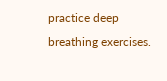practice deep breathing exercises.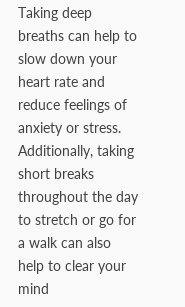Taking deep breaths can help to slow down your heart rate and reduce feelings of anxiety or stress. Additionally, taking short breaks throughout the day to stretch or go for a walk can also help to clear your mind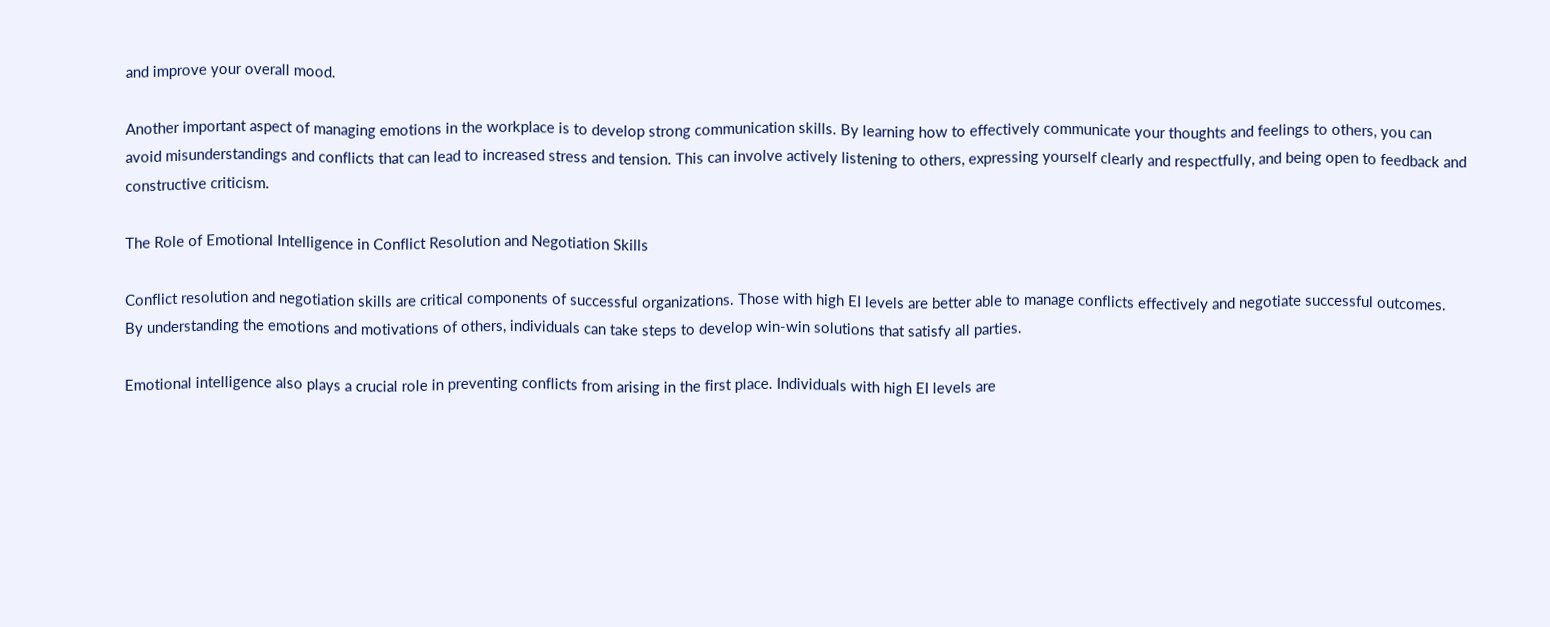and improve your overall mood.

Another important aspect of managing emotions in the workplace is to develop strong communication skills. By learning how to effectively communicate your thoughts and feelings to others, you can avoid misunderstandings and conflicts that can lead to increased stress and tension. This can involve actively listening to others, expressing yourself clearly and respectfully, and being open to feedback and constructive criticism.

The Role of Emotional Intelligence in Conflict Resolution and Negotiation Skills

Conflict resolution and negotiation skills are critical components of successful organizations. Those with high EI levels are better able to manage conflicts effectively and negotiate successful outcomes. By understanding the emotions and motivations of others, individuals can take steps to develop win-win solutions that satisfy all parties.

Emotional intelligence also plays a crucial role in preventing conflicts from arising in the first place. Individuals with high EI levels are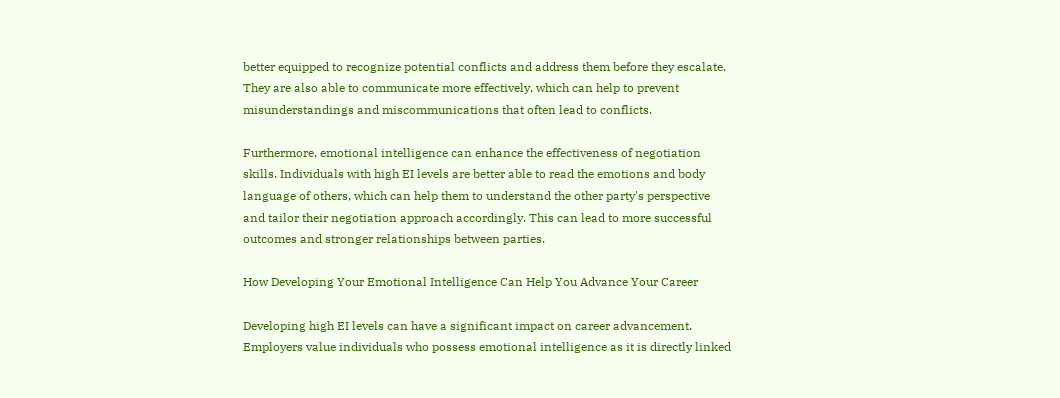better equipped to recognize potential conflicts and address them before they escalate. They are also able to communicate more effectively, which can help to prevent misunderstandings and miscommunications that often lead to conflicts.

Furthermore, emotional intelligence can enhance the effectiveness of negotiation skills. Individuals with high EI levels are better able to read the emotions and body language of others, which can help them to understand the other party's perspective and tailor their negotiation approach accordingly. This can lead to more successful outcomes and stronger relationships between parties.

How Developing Your Emotional Intelligence Can Help You Advance Your Career

Developing high EI levels can have a significant impact on career advancement. Employers value individuals who possess emotional intelligence as it is directly linked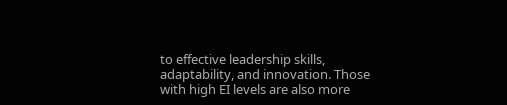to effective leadership skills, adaptability, and innovation. Those with high EI levels are also more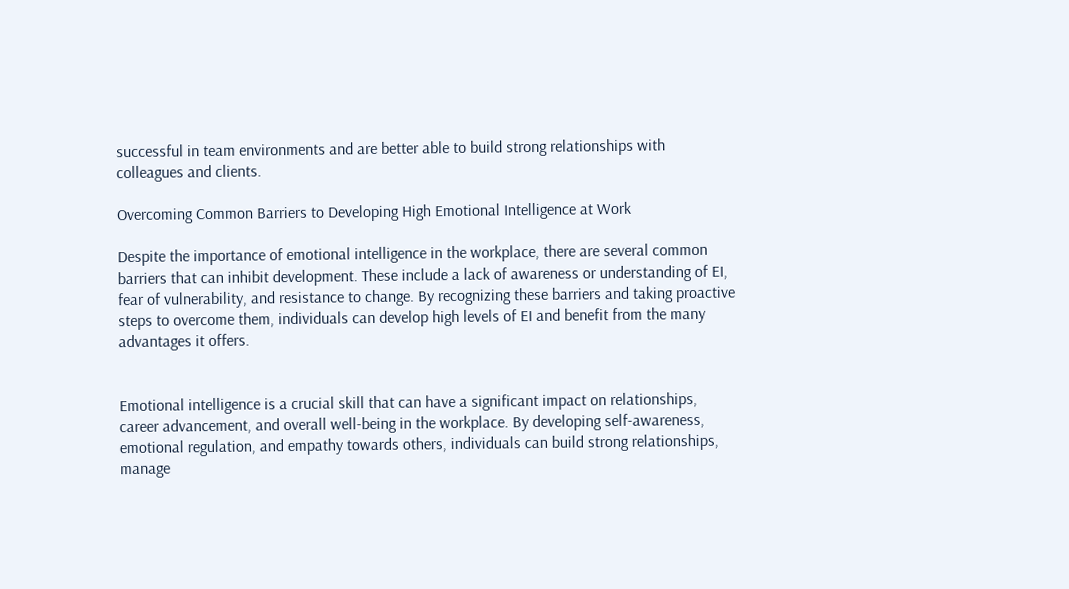successful in team environments and are better able to build strong relationships with colleagues and clients.

Overcoming Common Barriers to Developing High Emotional Intelligence at Work

Despite the importance of emotional intelligence in the workplace, there are several common barriers that can inhibit development. These include a lack of awareness or understanding of EI, fear of vulnerability, and resistance to change. By recognizing these barriers and taking proactive steps to overcome them, individuals can develop high levels of EI and benefit from the many advantages it offers.


Emotional intelligence is a crucial skill that can have a significant impact on relationships, career advancement, and overall well-being in the workplace. By developing self-awareness, emotional regulation, and empathy towards others, individuals can build strong relationships, manage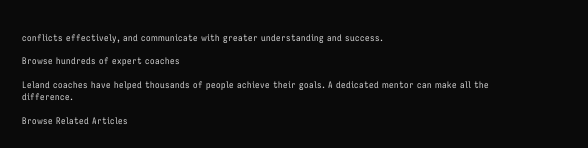conflicts effectively, and communicate with greater understanding and success.

Browse hundreds of expert coaches

Leland coaches have helped thousands of people achieve their goals. A dedicated mentor can make all the difference.

Browse Related Articles